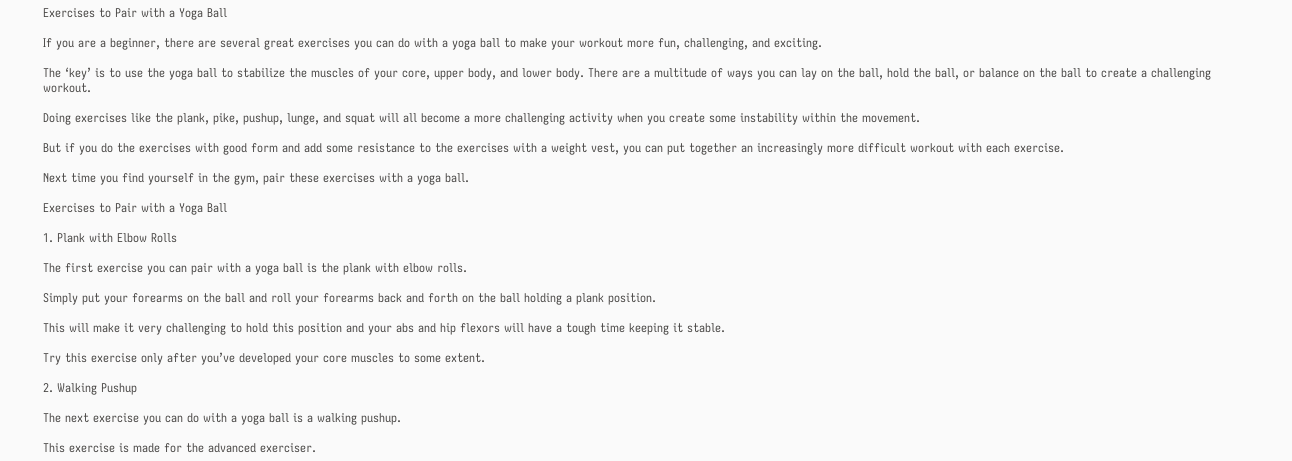Exercises to Pair with a Yoga Ball

If you are a beginner, there are several great exercises you can do with a yoga ball to make your workout more fun, challenging, and exciting.

The ‘key’ is to use the yoga ball to stabilize the muscles of your core, upper body, and lower body. There are a multitude of ways you can lay on the ball, hold the ball, or balance on the ball to create a challenging workout.

Doing exercises like the plank, pike, pushup, lunge, and squat will all become a more challenging activity when you create some instability within the movement.

But if you do the exercises with good form and add some resistance to the exercises with a weight vest, you can put together an increasingly more difficult workout with each exercise.

Next time you find yourself in the gym, pair these exercises with a yoga ball.

Exercises to Pair with a Yoga Ball

1. Plank with Elbow Rolls

The first exercise you can pair with a yoga ball is the plank with elbow rolls.

Simply put your forearms on the ball and roll your forearms back and forth on the ball holding a plank position.

This will make it very challenging to hold this position and your abs and hip flexors will have a tough time keeping it stable.

Try this exercise only after you’ve developed your core muscles to some extent.

2. Walking Pushup

The next exercise you can do with a yoga ball is a walking pushup.

This exercise is made for the advanced exerciser.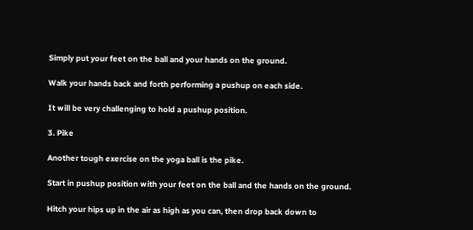Simply put your feet on the ball and your hands on the ground.

Walk your hands back and forth performing a pushup on each side.

It will be very challenging to hold a pushup position.

3. Pike

Another tough exercise on the yoga ball is the pike.

Start in pushup position with your feet on the ball and the hands on the ground.

Hitch your hips up in the air as high as you can, then drop back down to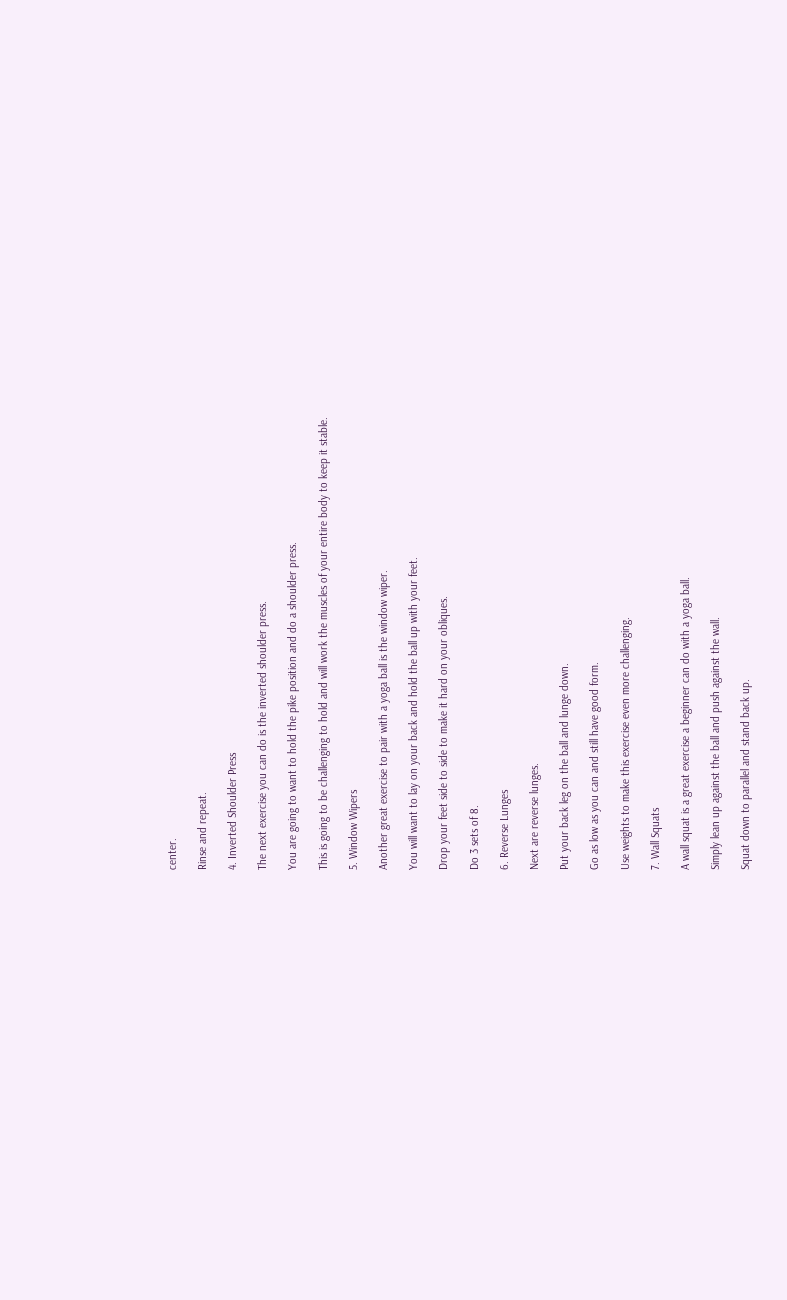center.

Rinse and repeat.

4. Inverted Shoulder Press

The next exercise you can do is the inverted shoulder press.

You are going to want to hold the pike position and do a shoulder press.

This is going to be challenging to hold and will work the muscles of your entire body to keep it stable.

5. Window Wipers

Another great exercise to pair with a yoga ball is the window wiper.

You will want to lay on your back and hold the ball up with your feet.

Drop your feet side to side to make it hard on your obliques.

Do 3 sets of 8.

6. Reverse Lunges

Next are reverse lunges.

Put your back leg on the ball and lunge down.

Go as low as you can and still have good form.

Use weights to make this exercise even more challenging.

7. Wall Squats

A wall squat is a great exercise a beginner can do with a yoga ball.

Simply lean up against the ball and push against the wall.

Squat down to parallel and stand back up.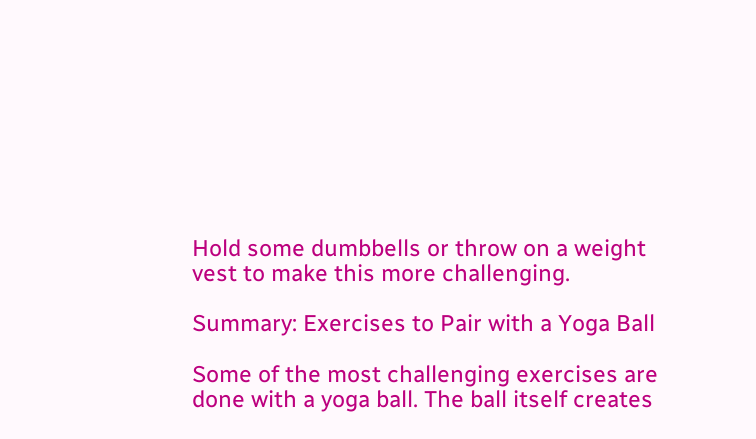Hold some dumbbells or throw on a weight vest to make this more challenging.

Summary: Exercises to Pair with a Yoga Ball

Some of the most challenging exercises are done with a yoga ball. The ball itself creates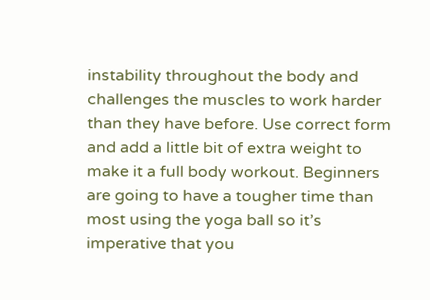instability throughout the body and challenges the muscles to work harder than they have before. Use correct form and add a little bit of extra weight to make it a full body workout. Beginners are going to have a tougher time than most using the yoga ball so it’s imperative that you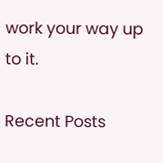work your way up to it.

Recent Posts